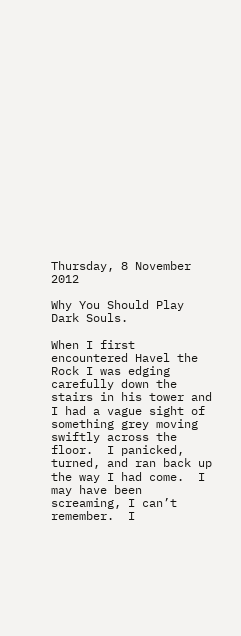Thursday, 8 November 2012

Why You Should Play Dark Souls.

When I first encountered Havel the Rock I was edging carefully down the stairs in his tower and I had a vague sight of something grey moving swiftly across the floor.  I panicked, turned, and ran back up the way I had come.  I may have been screaming, I can’t remember.  I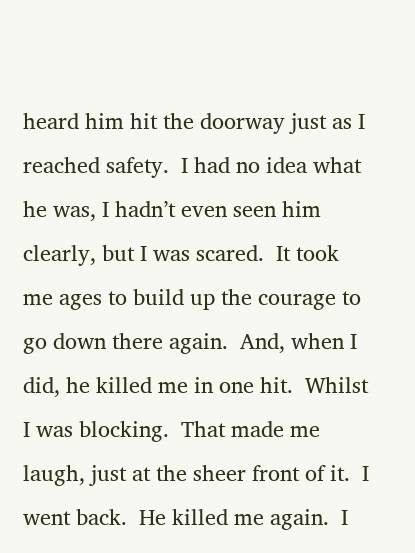heard him hit the doorway just as I reached safety.  I had no idea what he was, I hadn’t even seen him clearly, but I was scared.  It took me ages to build up the courage to go down there again.  And, when I did, he killed me in one hit.  Whilst I was blocking.  That made me laugh, just at the sheer front of it.  I went back.  He killed me again.  I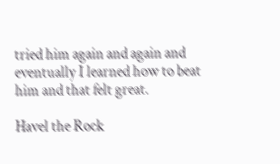tried him again and again and eventually I learned how to beat him and that felt great.

Havel the Rock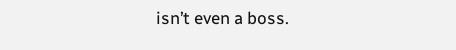isn’t even a boss.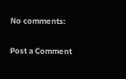No comments:

Post a Comment